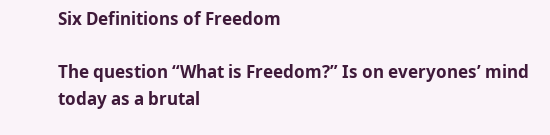Six Definitions of Freedom

The question “What is Freedom?” Is on everyones’ mind today as a brutal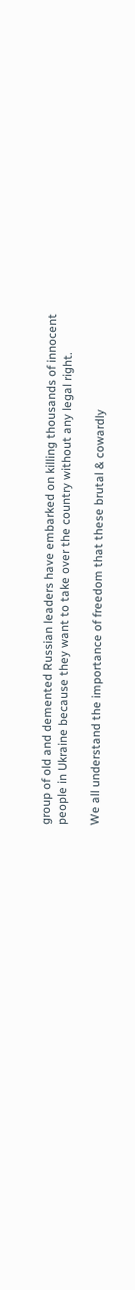group of old and demented Russian leaders have embarked on killing thousands of innocent people in Ukraine because they want to take over the country without any legal right.

We all understand the importance of freedom that these brutal & cowardly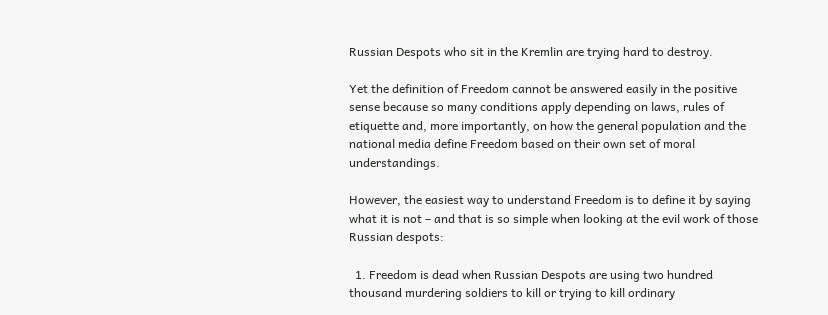Russian Despots who sit in the Kremlin are trying hard to destroy.

Yet the definition of Freedom cannot be answered easily in the positive sense because so many conditions apply depending on laws, rules of etiquette and, more importantly, on how the general population and the national media define Freedom based on their own set of moral understandings.

However, the easiest way to understand Freedom is to define it by saying what it is not – and that is so simple when looking at the evil work of those Russian despots:

  1. Freedom is dead when Russian Despots are using two hundred thousand murdering soldiers to kill or trying to kill ordinary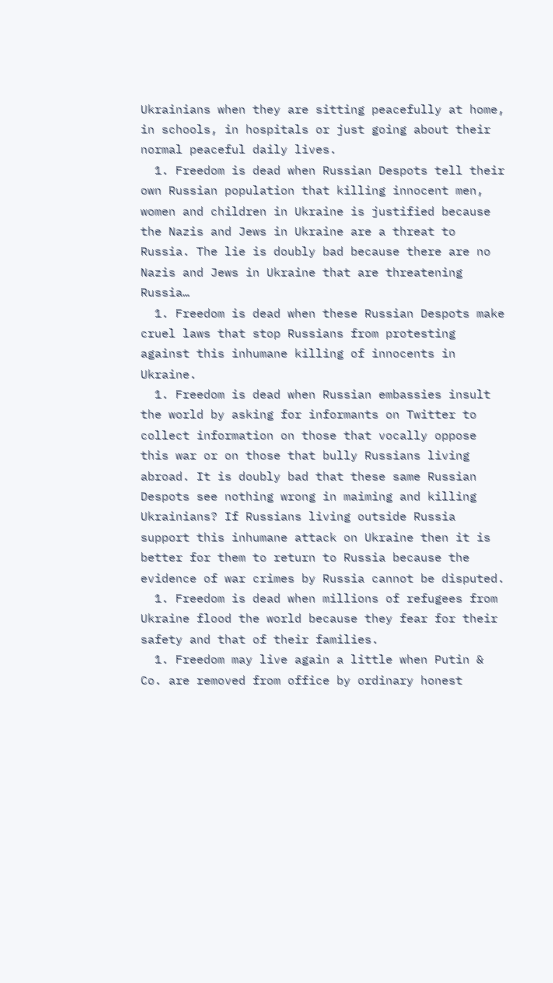Ukrainians when they are sitting peacefully at home, in schools, in hospitals or just going about their normal peaceful daily lives.
  1. Freedom is dead when Russian Despots tell their own Russian population that killing innocent men, women and children in Ukraine is justified because the Nazis and Jews in Ukraine are a threat to Russia. The lie is doubly bad because there are no Nazis and Jews in Ukraine that are threatening Russia…
  1. Freedom is dead when these Russian Despots make cruel laws that stop Russians from protesting against this inhumane killing of innocents in Ukraine.
  1. Freedom is dead when Russian embassies insult the world by asking for informants on Twitter to collect information on those that vocally oppose this war or on those that bully Russians living abroad. It is doubly bad that these same Russian Despots see nothing wrong in maiming and killing Ukrainians? If Russians living outside Russia support this inhumane attack on Ukraine then it is better for them to return to Russia because the evidence of war crimes by Russia cannot be disputed.
  1. Freedom is dead when millions of refugees from Ukraine flood the world because they fear for their safety and that of their families.
  1. Freedom may live again a little when Putin & Co. are removed from office by ordinary honest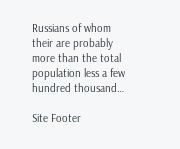Russians of whom their are probably more than the total population less a few hundred thousand…

Site Footer